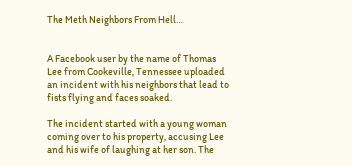The Meth Neighbors From Hell…


A Facebook user by the name of Thomas Lee from Cookeville, Tennessee uploaded an incident with his neighbors that lead to fists flying and faces soaked.

The incident started with a young woman coming over to his property, accusing Lee and his wife of laughing at her son. The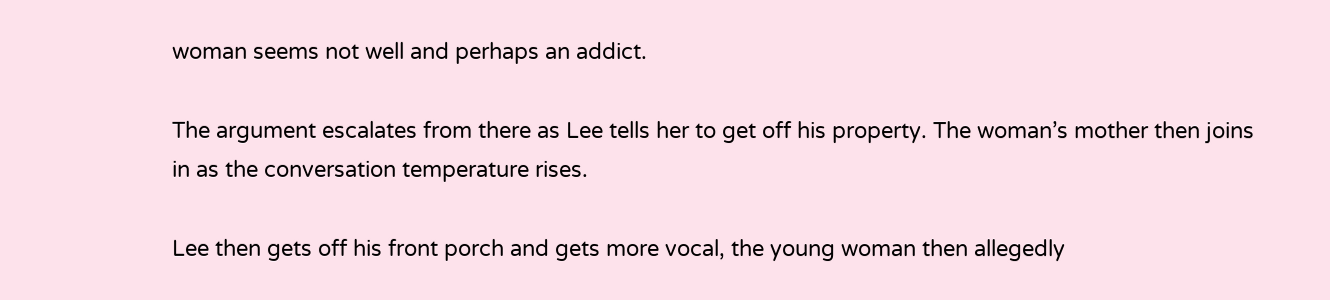woman seems not well and perhaps an addict.

The argument escalates from there as Lee tells her to get off his property. The woman’s mother then joins in as the conversation temperature rises.

Lee then gets off his front porch and gets more vocal, the young woman then allegedly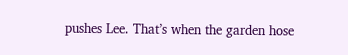pushes Lee. That’s when the garden hose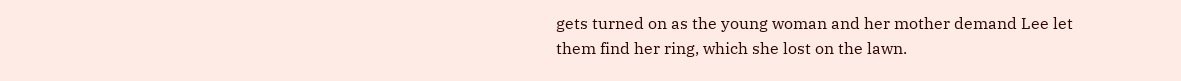gets turned on as the young woman and her mother demand Lee let them find her ring, which she lost on the lawn.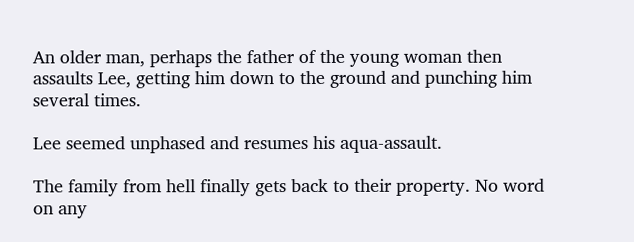An older man, perhaps the father of the young woman then assaults Lee, getting him down to the ground and punching him several times.

Lee seemed unphased and resumes his aqua-assault.

The family from hell finally gets back to their property. No word on any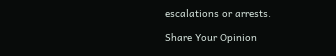escalations or arrests.

Share Your Opinion